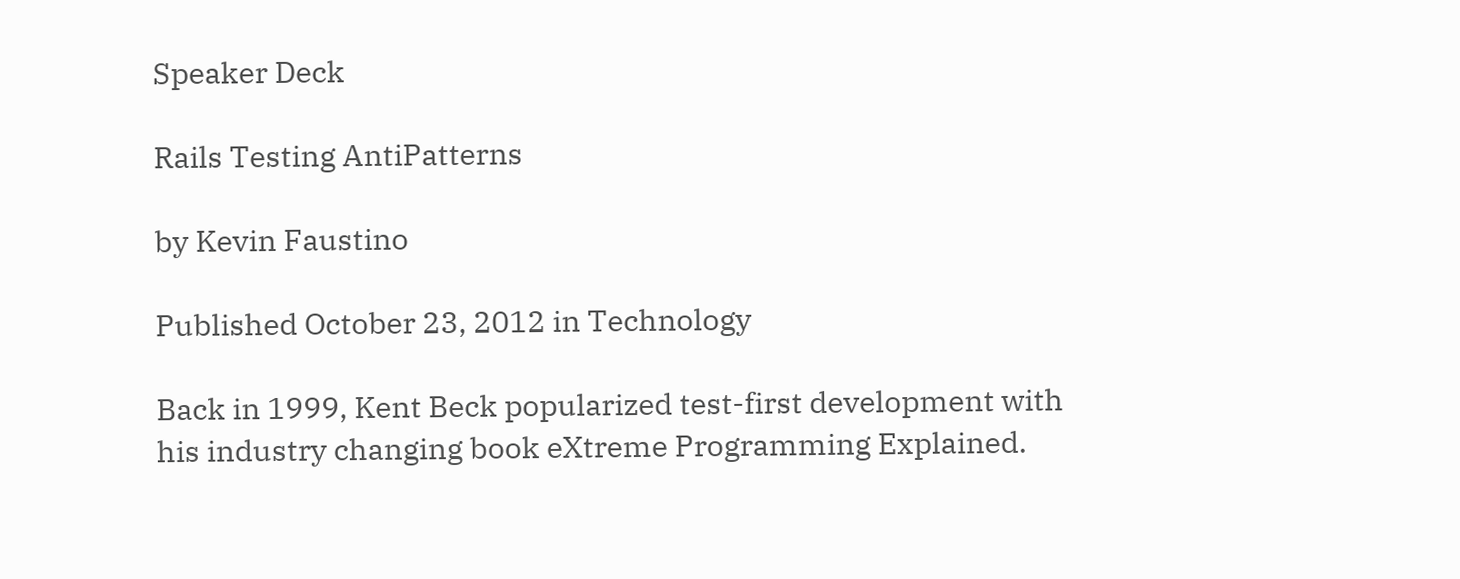Speaker Deck

Rails Testing AntiPatterns

by Kevin Faustino

Published October 23, 2012 in Technology

Back in 1999, Kent Beck popularized test-first development with his industry changing book eXtreme Programming Explained.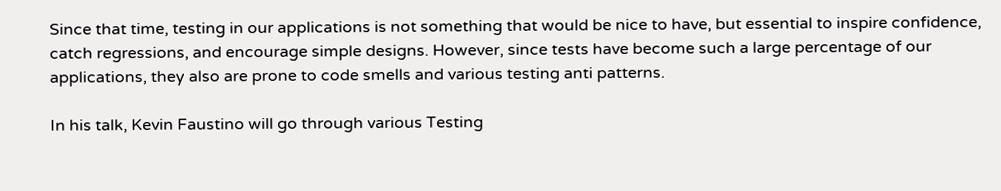Since that time, testing in our applications is not something that would be nice to have, but essential to inspire confidence, catch regressions, and encourage simple designs. However, since tests have become such a large percentage of our applications, they also are prone to code smells and various testing anti patterns.

In his talk, Kevin Faustino will go through various Testing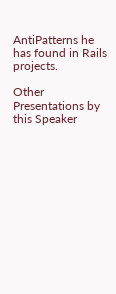AntiPatterns he has found in Rails projects.

Other Presentations by this Speaker